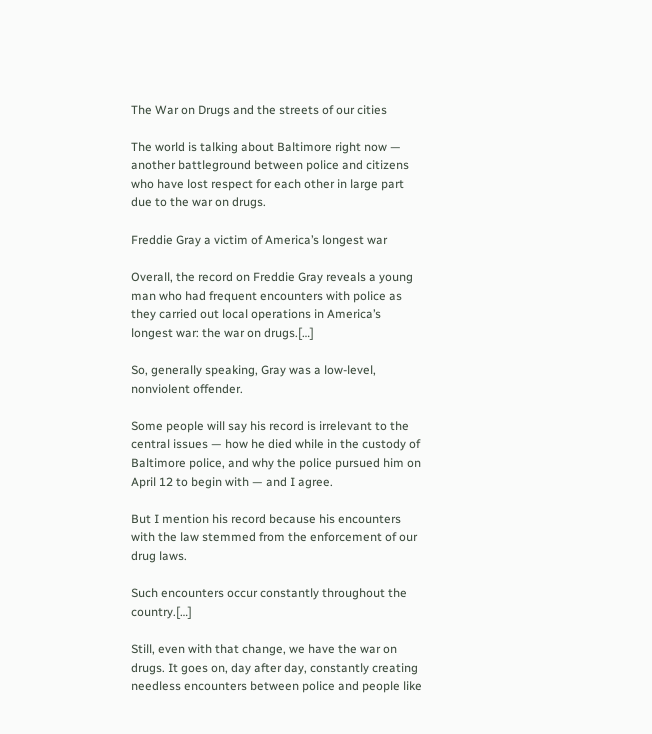The War on Drugs and the streets of our cities

The world is talking about Baltimore right now — another battleground between police and citizens who have lost respect for each other in large part due to the war on drugs.

Freddie Gray a victim of America’s longest war

Overall, the record on Freddie Gray reveals a young man who had frequent encounters with police as they carried out local operations in America’s longest war: the war on drugs.[…]

So, generally speaking, Gray was a low-level, nonviolent offender.

Some people will say his record is irrelevant to the central issues — how he died while in the custody of Baltimore police, and why the police pursued him on April 12 to begin with — and I agree.

But I mention his record because his encounters with the law stemmed from the enforcement of our drug laws.

Such encounters occur constantly throughout the country.[…]

Still, even with that change, we have the war on drugs. It goes on, day after day, constantly creating needless encounters between police and people like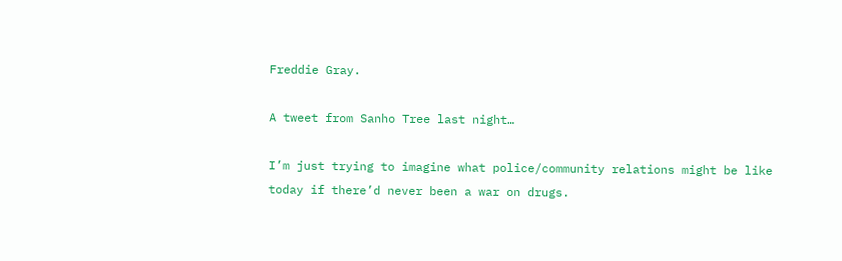Freddie Gray.

A tweet from Sanho Tree last night…

I’m just trying to imagine what police/community relations might be like today if there’d never been a war on drugs.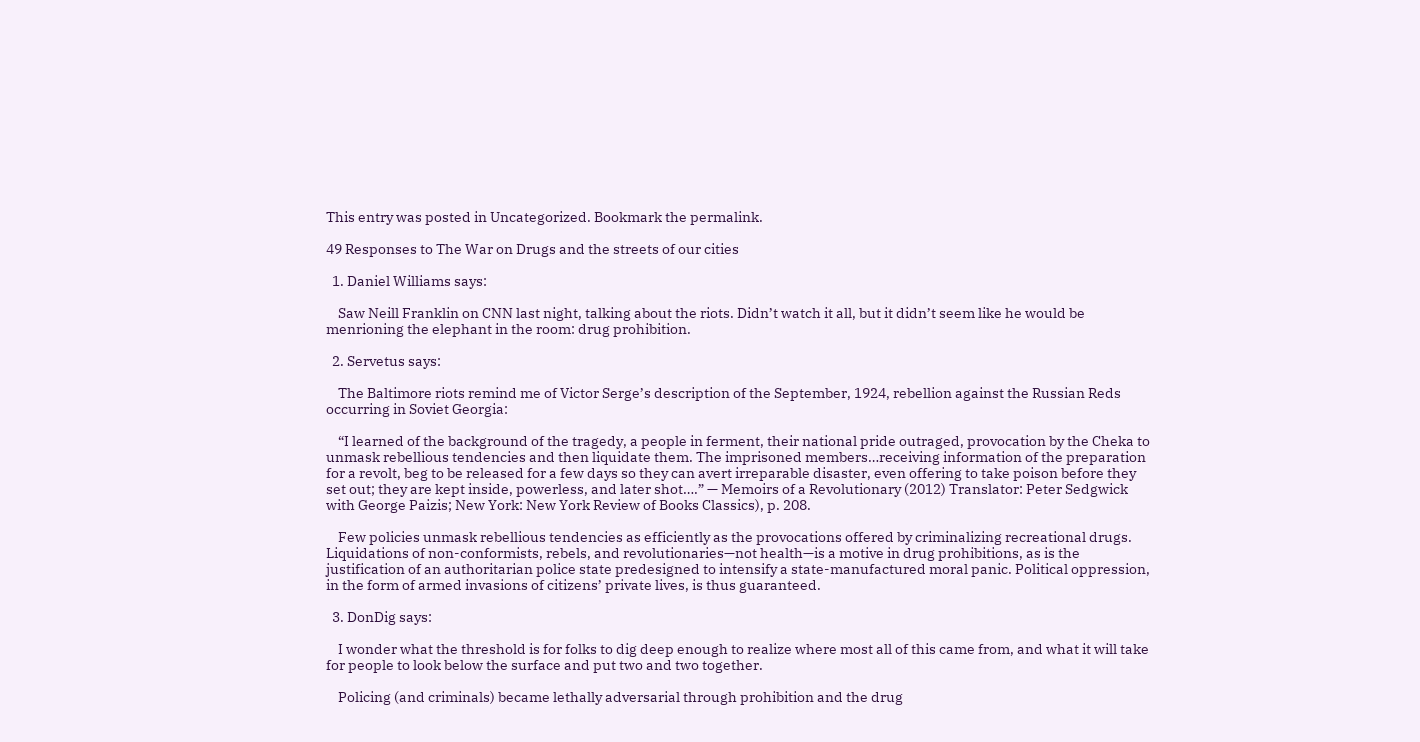This entry was posted in Uncategorized. Bookmark the permalink.

49 Responses to The War on Drugs and the streets of our cities

  1. Daniel Williams says:

    Saw Neill Franklin on CNN last night, talking about the riots. Didn’t watch it all, but it didn’t seem like he would be menrioning the elephant in the room: drug prohibition.

  2. Servetus says:

    The Baltimore riots remind me of Victor Serge’s description of the September, 1924, rebellion against the Russian Reds occurring in Soviet Georgia:

    “I learned of the background of the tragedy, a people in ferment, their national pride outraged, provocation by the Cheka to unmask rebellious tendencies and then liquidate them. The imprisoned members…receiving information of the preparation for a revolt, beg to be released for a few days so they can avert irreparable disaster, even offering to take poison before they set out; they are kept inside, powerless, and later shot….” — Memoirs of a Revolutionary (2012) Translator: Peter Sedgwick with George Paizis; New York: New York Review of Books Classics), p. 208.

    Few policies unmask rebellious tendencies as efficiently as the provocations offered by criminalizing recreational drugs. Liquidations of non-conformists, rebels, and revolutionaries—not health—is a motive in drug prohibitions, as is the justification of an authoritarian police state predesigned to intensify a state-manufactured moral panic. Political oppression, in the form of armed invasions of citizens’ private lives, is thus guaranteed.

  3. DonDig says:

    I wonder what the threshold is for folks to dig deep enough to realize where most all of this came from, and what it will take for people to look below the surface and put two and two together.

    Policing (and criminals) became lethally adversarial through prohibition and the drug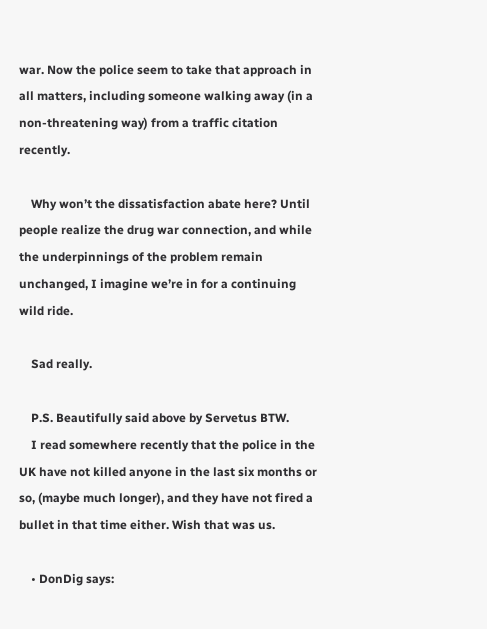war. Now the police seem to take that approach in all matters, including someone walking away (in a non-threatening way) from a traffic citation recently.

    Why won’t the dissatisfaction abate here? Until people realize the drug war connection, and while the underpinnings of the problem remain unchanged, I imagine we’re in for a continuing wild ride.

    Sad really.

    P.S. Beautifully said above by Servetus BTW.
    I read somewhere recently that the police in the UK have not killed anyone in the last six months or so, (maybe much longer), and they have not fired a bullet in that time either. Wish that was us.

    • DonDig says: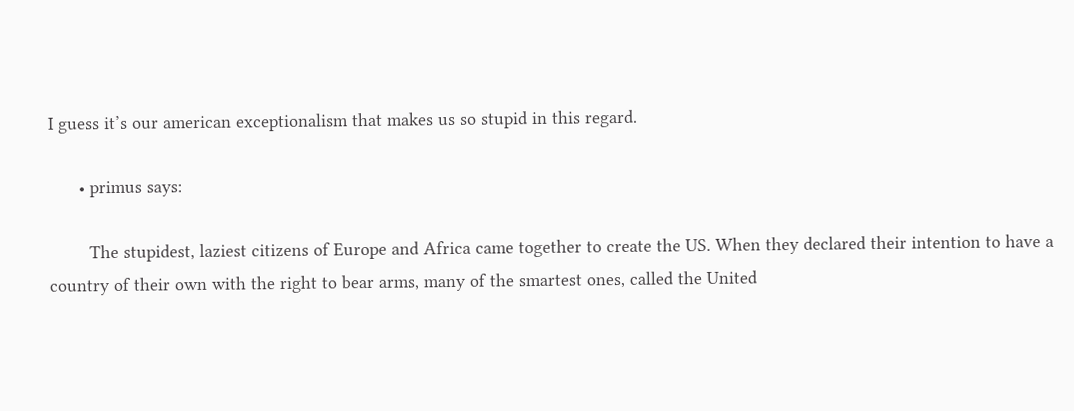I guess it’s our american exceptionalism that makes us so stupid in this regard.

      • primus says:

        The stupidest, laziest citizens of Europe and Africa came together to create the US. When they declared their intention to have a country of their own with the right to bear arms, many of the smartest ones, called the United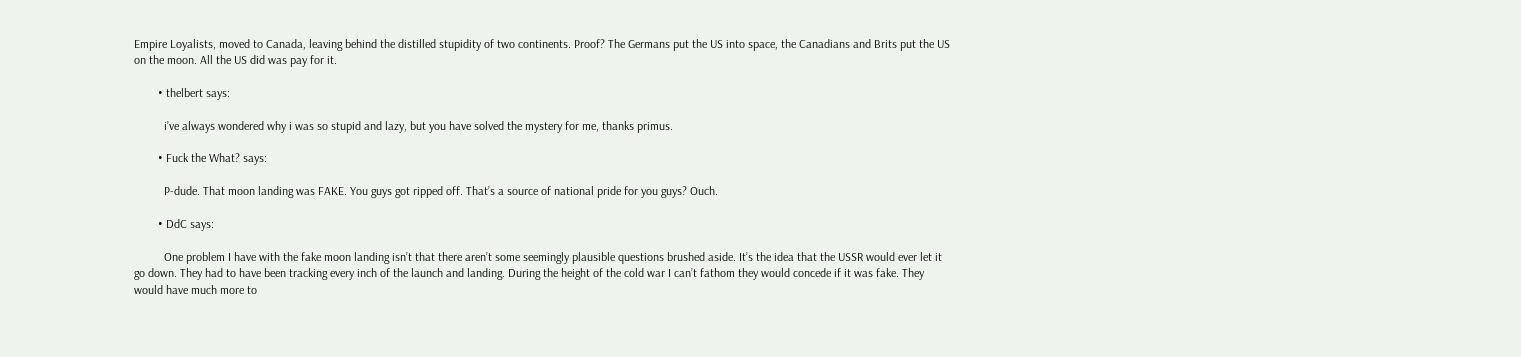Empire Loyalists, moved to Canada, leaving behind the distilled stupidity of two continents. Proof? The Germans put the US into space, the Canadians and Brits put the US on the moon. All the US did was pay for it.

        • thelbert says:

          i’ve always wondered why i was so stupid and lazy, but you have solved the mystery for me, thanks primus.

        • Fuck the What? says:

          P-dude. That moon landing was FAKE. You guys got ripped off. That’s a source of national pride for you guys? Ouch.

        • DdC says:

          One problem I have with the fake moon landing isn’t that there aren’t some seemingly plausible questions brushed aside. It’s the idea that the USSR would ever let it go down. They had to have been tracking every inch of the launch and landing. During the height of the cold war I can’t fathom they would concede if it was fake. They would have much more to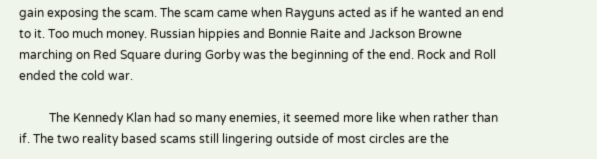gain exposing the scam. The scam came when Rayguns acted as if he wanted an end to it. Too much money. Russian hippies and Bonnie Raite and Jackson Browne marching on Red Square during Gorby was the beginning of the end. Rock and Roll ended the cold war.

          The Kennedy Klan had so many enemies, it seemed more like when rather than if. The two reality based scams still lingering outside of most circles are the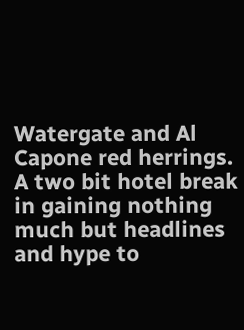Watergate and Al Capone red herrings. A two bit hotel break in gaining nothing much but headlines and hype to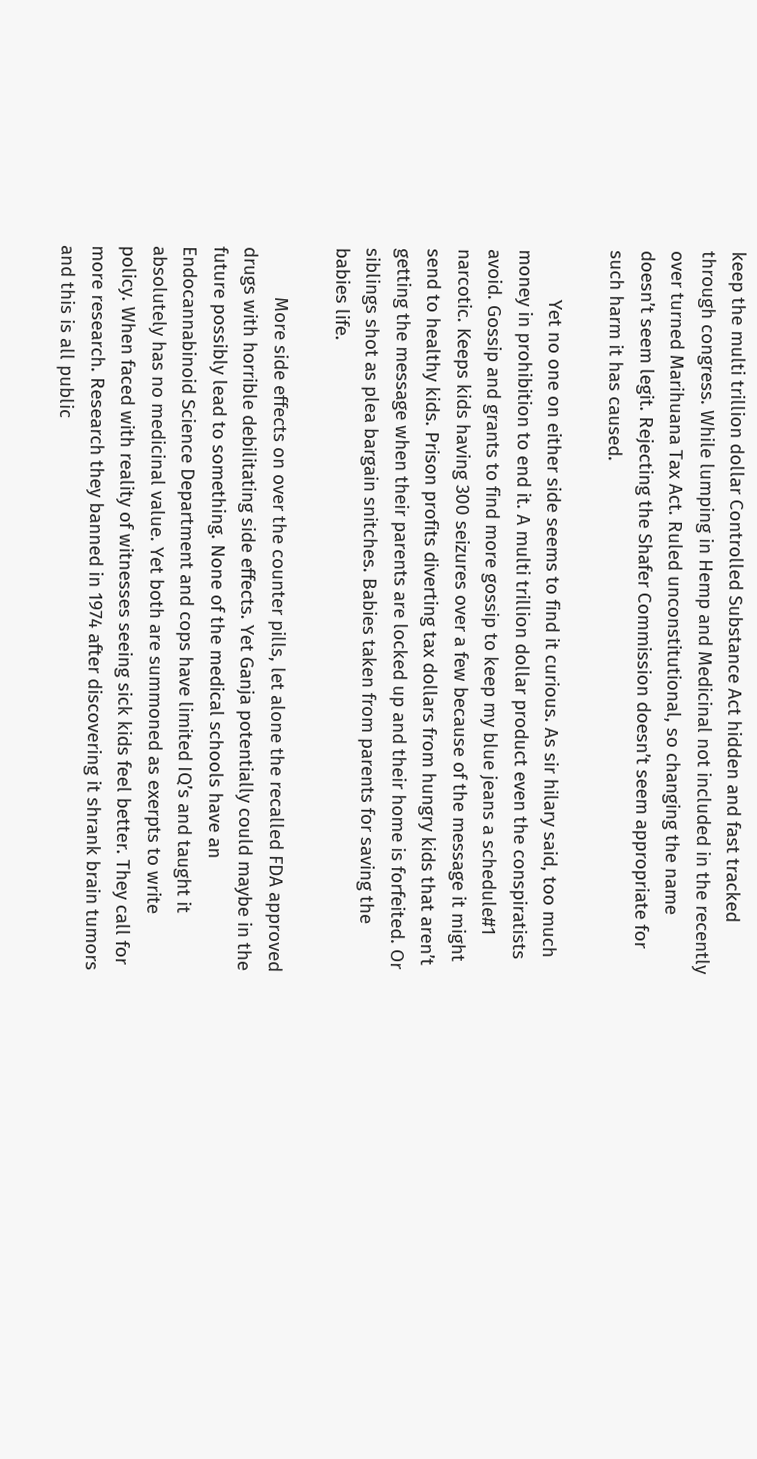keep the multi trillion dollar Controlled Substance Act hidden and fast tracked through congress. While lumping in Hemp and Medicinal not included in the recently over turned Marihuana Tax Act. Ruled unconstitutional, so changing the name doesn’t seem legit. Rejecting the Shafer Commission doesn’t seem appropriate for such harm it has caused.

          Yet no one on either side seems to find it curious. As sir hilary said, too much money in prohibition to end it. A multi trillion dollar product even the conspiratists avoid. Gossip and grants to find more gossip to keep my blue jeans a schedule#1 narcotic. Keeps kids having 300 seizures over a few because of the message it might send to healthy kids. Prison profits diverting tax dollars from hungry kids that aren’t getting the message when their parents are locked up and their home is forfeited. Or siblings shot as plea bargain snitches. Babies taken from parents for saving the babies life.

          More side effects on over the counter pills, let alone the recalled FDA approved drugs with horrible debilitating side effects. Yet Ganja potentially could maybe in the future possibly lead to something. None of the medical schools have an Endocannabinoid Science Department and cops have limited IQ’s and taught it absolutely has no medicinal value. Yet both are summoned as exerpts to write policy. When faced with reality of witnesses seeing sick kids feel better. They call for more research. Research they banned in 1974 after discovering it shrank brain tumors and this is all public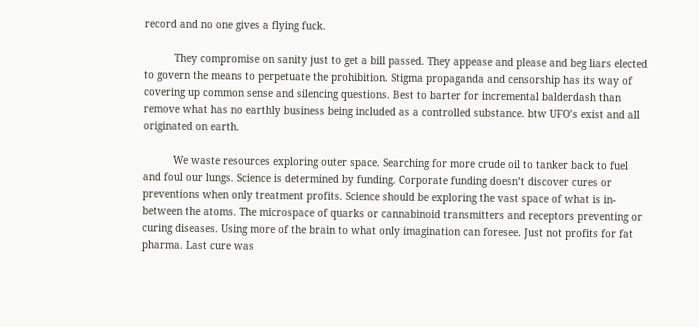record and no one gives a flying fuck.

          They compromise on sanity just to get a bill passed. They appease and please and beg liars elected to govern the means to perpetuate the prohibition. Stigma propaganda and censorship has its way of covering up common sense and silencing questions. Best to barter for incremental balderdash than remove what has no earthly business being included as a controlled substance. btw UFO’s exist and all originated on earth.

          We waste resources exploring outer space. Searching for more crude oil to tanker back to fuel and foul our lungs. Science is determined by funding. Corporate funding doesn’t discover cures or preventions when only treatment profits. Science should be exploring the vast space of what is in-between the atoms. The microspace of quarks or cannabinoid transmitters and receptors preventing or curing diseases. Using more of the brain to what only imagination can foresee. Just not profits for fat pharma. Last cure was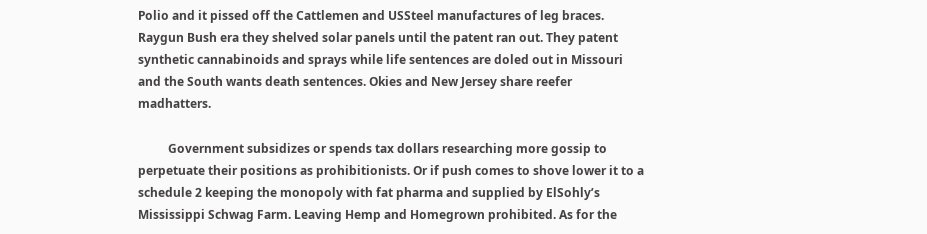Polio and it pissed off the Cattlemen and USSteel manufactures of leg braces. Raygun Bush era they shelved solar panels until the patent ran out. They patent synthetic cannabinoids and sprays while life sentences are doled out in Missouri and the South wants death sentences. Okies and New Jersey share reefer madhatters.

          Government subsidizes or spends tax dollars researching more gossip to perpetuate their positions as prohibitionists. Or if push comes to shove lower it to a schedule 2 keeping the monopoly with fat pharma and supplied by ElSohly’s Mississippi Schwag Farm. Leaving Hemp and Homegrown prohibited. As for the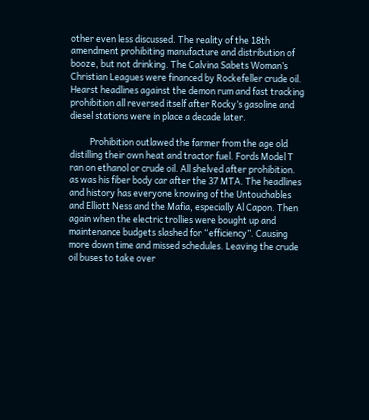other even less discussed. The reality of the 18th amendment prohibiting manufacture and distribution of booze, but not drinking. The Calvina Sabets Woman’s Christian Leagues were financed by Rockefeller crude oil. Hearst headlines against the demon rum and fast tracking prohibition all reversed itself after Rocky’s gasoline and diesel stations were in place a decade later.

          Prohibition outlawed the farmer from the age old distilling their own heat and tractor fuel. Fords Model T ran on ethanol or crude oil. All shelved after prohibition. as was his fiber body car after the 37 MTA. The headlines and history has everyone knowing of the Untouchables and Elliott Ness and the Mafia, especially Al Capon. Then again when the electric trollies were bought up and maintenance budgets slashed for “efficiency”. Causing more down time and missed schedules. Leaving the crude oil buses to take over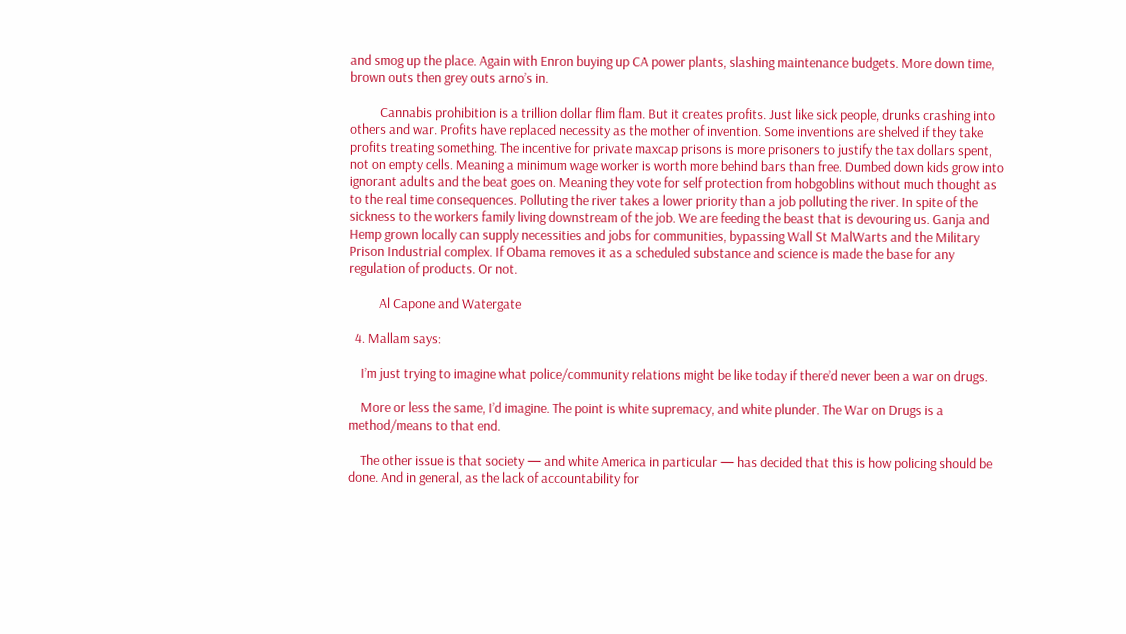and smog up the place. Again with Enron buying up CA power plants, slashing maintenance budgets. More down time, brown outs then grey outs arno’s in.

          Cannabis prohibition is a trillion dollar flim flam. But it creates profits. Just like sick people, drunks crashing into others and war. Profits have replaced necessity as the mother of invention. Some inventions are shelved if they take profits treating something. The incentive for private maxcap prisons is more prisoners to justify the tax dollars spent, not on empty cells. Meaning a minimum wage worker is worth more behind bars than free. Dumbed down kids grow into ignorant adults and the beat goes on. Meaning they vote for self protection from hobgoblins without much thought as to the real time consequences. Polluting the river takes a lower priority than a job polluting the river. In spite of the sickness to the workers family living downstream of the job. We are feeding the beast that is devouring us. Ganja and Hemp grown locally can supply necessities and jobs for communities, bypassing Wall St MalWarts and the Military Prison Industrial complex. If Obama removes it as a scheduled substance and science is made the base for any regulation of products. Or not.

          Al Capone and Watergate

  4. Mallam says:

    I’m just trying to imagine what police/community relations might be like today if there’d never been a war on drugs.

    More or less the same, I’d imagine. The point is white supremacy, and white plunder. The War on Drugs is a method/means to that end.

    The other issue is that society — and white America in particular — has decided that this is how policing should be done. And in general, as the lack of accountability for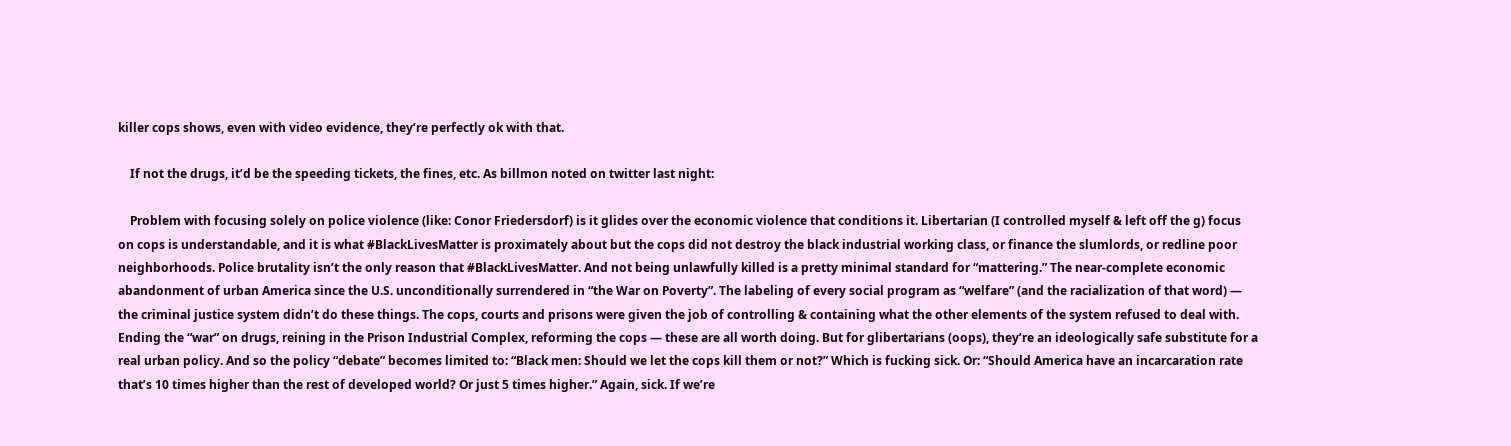killer cops shows, even with video evidence, they’re perfectly ok with that.

    If not the drugs, it’d be the speeding tickets, the fines, etc. As billmon noted on twitter last night:

    Problem with focusing solely on police violence (like: Conor Friedersdorf) is it glides over the economic violence that conditions it. Libertarian (I controlled myself & left off the g) focus on cops is understandable, and it is what #BlackLivesMatter is proximately about but the cops did not destroy the black industrial working class, or finance the slumlords, or redline poor neighborhoods. Police brutality isn’t the only reason that #BlackLivesMatter. And not being unlawfully killed is a pretty minimal standard for “mattering.” The near-complete economic abandonment of urban America since the U.S. unconditionally surrendered in “the War on Poverty”. The labeling of every social program as “welfare” (and the racialization of that word) — the criminal justice system didn’t do these things. The cops, courts and prisons were given the job of controlling & containing what the other elements of the system refused to deal with. Ending the “war” on drugs, reining in the Prison Industrial Complex, reforming the cops — these are all worth doing. But for glibertarians (oops), they’re an ideologically safe substitute for a real urban policy. And so the policy “debate” becomes limited to: “Black men: Should we let the cops kill them or not?” Which is fucking sick. Or: “Should America have an incarcaration rate that’s 10 times higher than the rest of developed world? Or just 5 times higher.” Again, sick. If we’re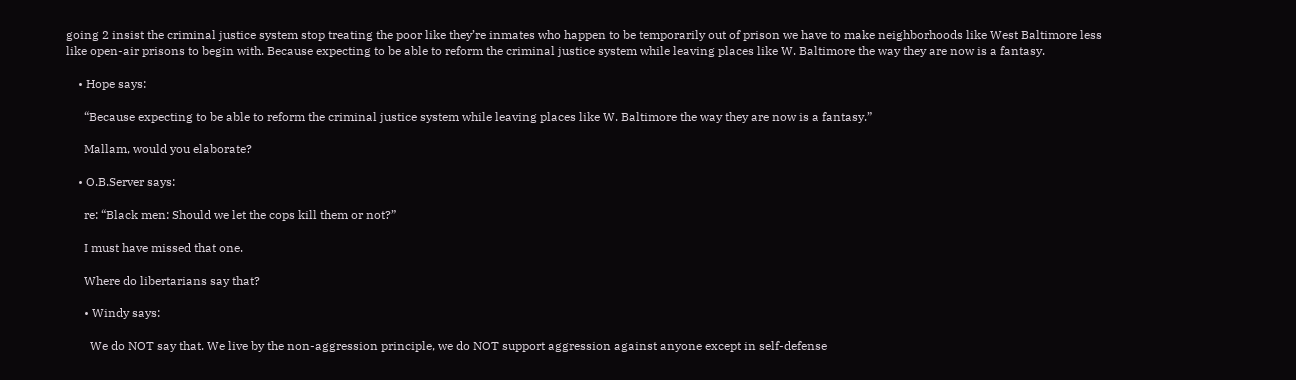going 2 insist the criminal justice system stop treating the poor like they’re inmates who happen to be temporarily out of prison we have to make neighborhoods like West Baltimore less like open-air prisons to begin with. Because expecting to be able to reform the criminal justice system while leaving places like W. Baltimore the way they are now is a fantasy.

    • Hope says:

      “Because expecting to be able to reform the criminal justice system while leaving places like W. Baltimore the way they are now is a fantasy.”

      Mallam, would you elaborate?

    • O.B.Server says:

      re: “Black men: Should we let the cops kill them or not?”

      I must have missed that one.

      Where do libertarians say that?

      • Windy says:

        We do NOT say that. We live by the non-aggression principle, we do NOT support aggression against anyone except in self-defense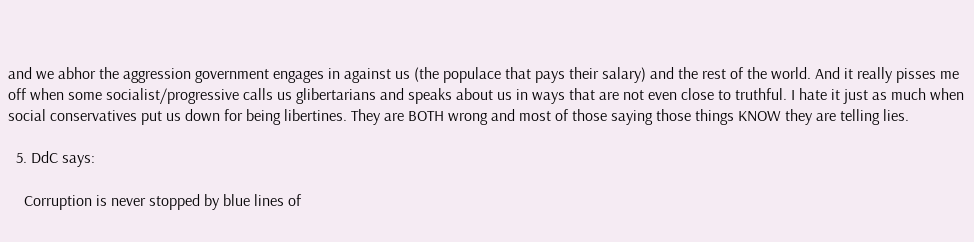and we abhor the aggression government engages in against us (the populace that pays their salary) and the rest of the world. And it really pisses me off when some socialist/progressive calls us glibertarians and speaks about us in ways that are not even close to truthful. I hate it just as much when social conservatives put us down for being libertines. They are BOTH wrong and most of those saying those things KNOW they are telling lies.

  5. DdC says:

    Corruption is never stopped by blue lines of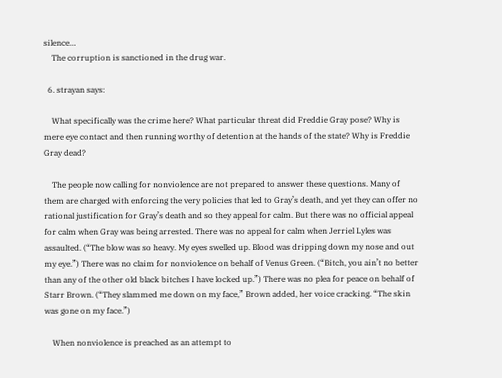silence…
    The corruption is sanctioned in the drug war.

  6. strayan says:

    What specifically was the crime here? What particular threat did Freddie Gray pose? Why is mere eye contact and then running worthy of detention at the hands of the state? Why is Freddie Gray dead?

    The people now calling for nonviolence are not prepared to answer these questions. Many of them are charged with enforcing the very policies that led to Gray’s death, and yet they can offer no rational justification for Gray’s death and so they appeal for calm. But there was no official appeal for calm when Gray was being arrested. There was no appeal for calm when Jerriel Lyles was assaulted. (“The blow was so heavy. My eyes swelled up. Blood was dripping down my nose and out my eye.”) There was no claim for nonviolence on behalf of Venus Green. (“Bitch, you ain’t no better than any of the other old black bitches I have locked up.”) There was no plea for peace on behalf of Starr Brown. (“They slammed me down on my face,” Brown added, her voice cracking. “The skin was gone on my face.”)

    When nonviolence is preached as an attempt to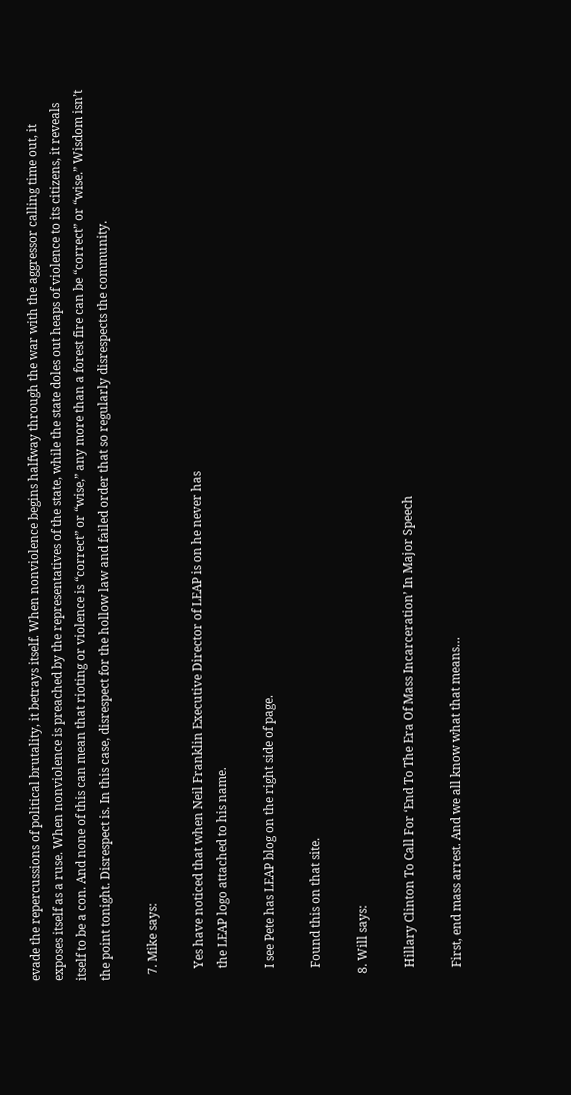evade the repercussions of political brutality, it betrays itself. When nonviolence begins halfway through the war with the aggressor calling time out, it exposes itself as a ruse. When nonviolence is preached by the representatives of the state, while the state doles out heaps of violence to its citizens, it reveals itself to be a con. And none of this can mean that rioting or violence is “correct” or “wise,” any more than a forest fire can be “correct” or “wise.” Wisdom isn’t the point tonight. Disrespect is. In this case, disrespect for the hollow law and failed order that so regularly disrespects the community.

  7. Mike says:

    Yes have noticed that when Neil Franklin Executive Director of LEAP is on he never has
    the LEAP logo attached to his name.

    I see Pete has LEAP blog on the right side of page.

    Found this on that site.

  8. Will says:

    Hillary Clinton To Call For ‘End To The Era Of Mass Incarceration’ In Major Speech

    First, end mass arrest. And we all know what that means…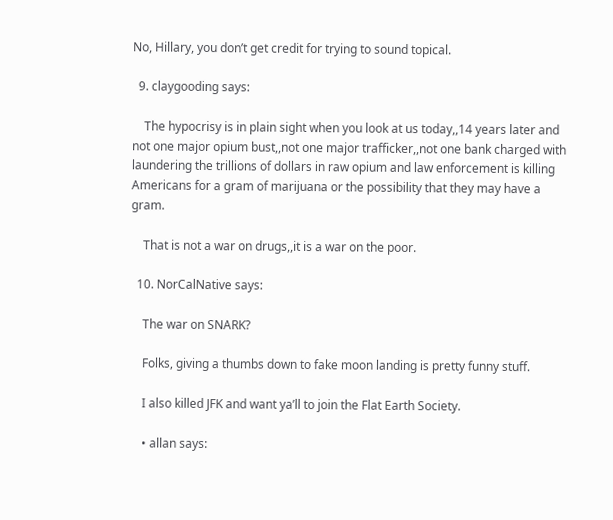No, Hillary, you don’t get credit for trying to sound topical.

  9. claygooding says:

    The hypocrisy is in plain sight when you look at us today,,14 years later and not one major opium bust,,not one major trafficker,,not one bank charged with laundering the trillions of dollars in raw opium and law enforcement is killing Americans for a gram of marijuana or the possibility that they may have a gram.

    That is not a war on drugs,,it is a war on the poor.

  10. NorCalNative says:

    The war on SNARK?

    Folks, giving a thumbs down to fake moon landing is pretty funny stuff.

    I also killed JFK and want ya’ll to join the Flat Earth Society.

    • allan says: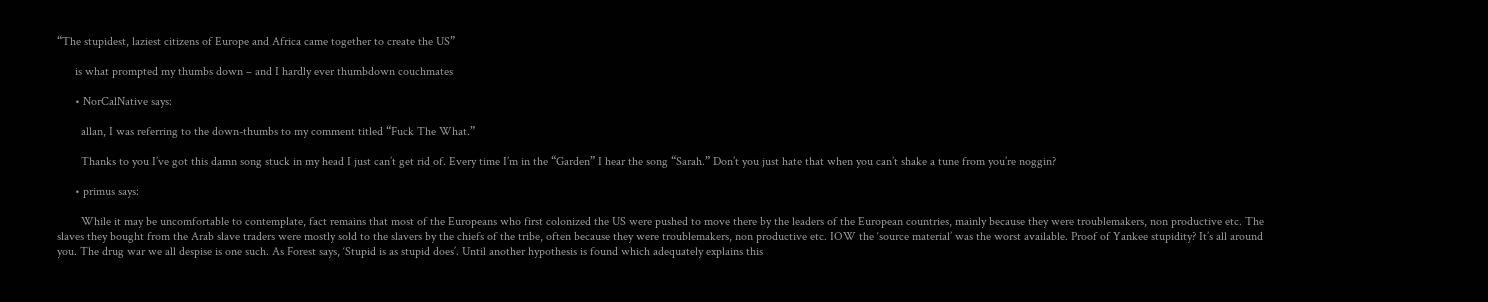“The stupidest, laziest citizens of Europe and Africa came together to create the US”

      is what prompted my thumbs down – and I hardly ever thumbdown couchmates

      • NorCalNative says:

        allan, I was referring to the down-thumbs to my comment titled “Fuck The What.”

        Thanks to you I’ve got this damn song stuck in my head I just can’t get rid of. Every time I’m in the “Garden” I hear the song “Sarah.” Don’t you just hate that when you can’t shake a tune from you’re noggin?

      • primus says:

        While it may be uncomfortable to contemplate, fact remains that most of the Europeans who first colonized the US were pushed to move there by the leaders of the European countries, mainly because they were troublemakers, non productive etc. The slaves they bought from the Arab slave traders were mostly sold to the slavers by the chiefs of the tribe, often because they were troublemakers, non productive etc. IOW the ‘source material’ was the worst available. Proof of Yankee stupidity? It’s all around you. The drug war we all despise is one such. As Forest says, ‘Stupid is as stupid does’. Until another hypothesis is found which adequately explains this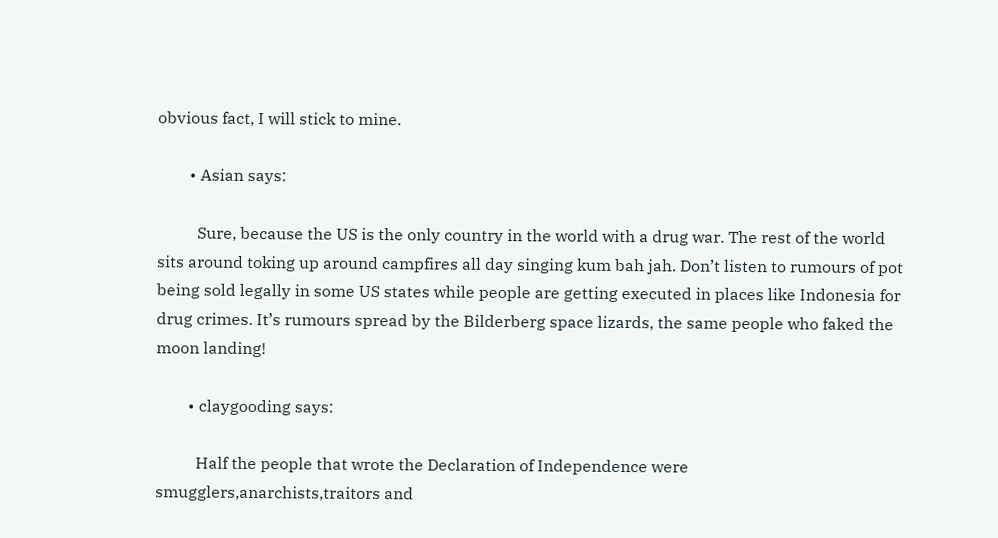obvious fact, I will stick to mine.

        • Asian says:

          Sure, because the US is the only country in the world with a drug war. The rest of the world sits around toking up around campfires all day singing kum bah jah. Don’t listen to rumours of pot being sold legally in some US states while people are getting executed in places like Indonesia for drug crimes. It’s rumours spread by the Bilderberg space lizards, the same people who faked the moon landing!

        • claygooding says:

          Half the people that wrote the Declaration of Independence were smugglers,anarchists,traitors and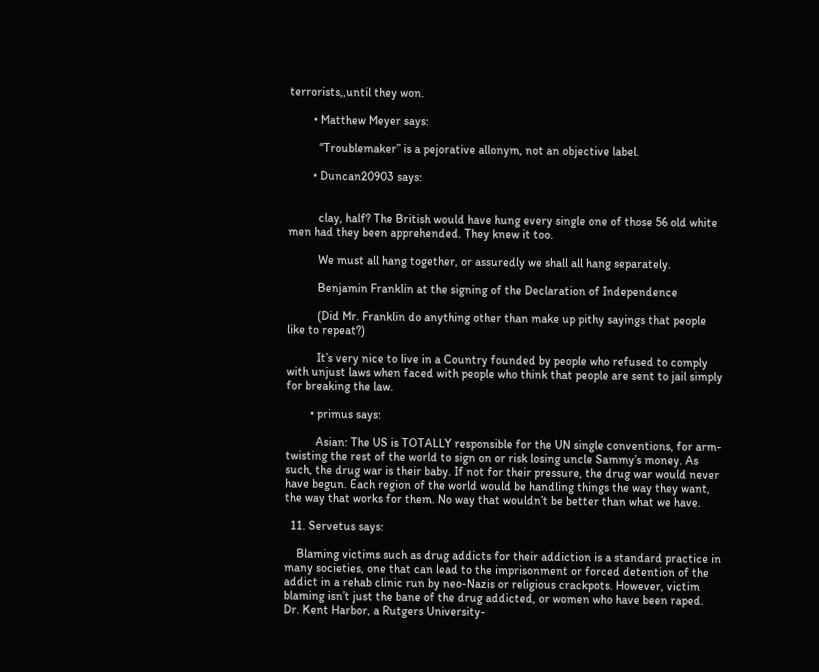terrorists,,until they won.

        • Matthew Meyer says:

          “Troublemaker” is a pejorative allonym, not an objective label.

        • Duncan20903 says:


          clay, half? The British would have hung every single one of those 56 old white men had they been apprehended. They knew it too.

          We must all hang together, or assuredly we shall all hang separately.

          Benjamin Franklin at the signing of the Declaration of Independence

          (Did Mr. Franklin do anything other than make up pithy sayings that people like to repeat?)

          It’s very nice to live in a Country founded by people who refused to comply with unjust laws when faced with people who think that people are sent to jail simply for breaking the law.

        • primus says:

          Asian: The US is TOTALLY responsible for the UN single conventions, for arm-twisting the rest of the world to sign on or risk losing uncle Sammy’s money. As such, the drug war is their baby. If not for their pressure, the drug war would never have begun. Each region of the world would be handling things the way they want, the way that works for them. No way that wouldn’t be better than what we have.

  11. Servetus says:

    Blaming victims such as drug addicts for their addiction is a standard practice in many societies, one that can lead to the imprisonment or forced detention of the addict in a rehab clinic run by neo-Nazis or religious crackpots. However, victim blaming isn’t just the bane of the drug addicted, or women who have been raped. Dr. Kent Harbor, a Rutgers University-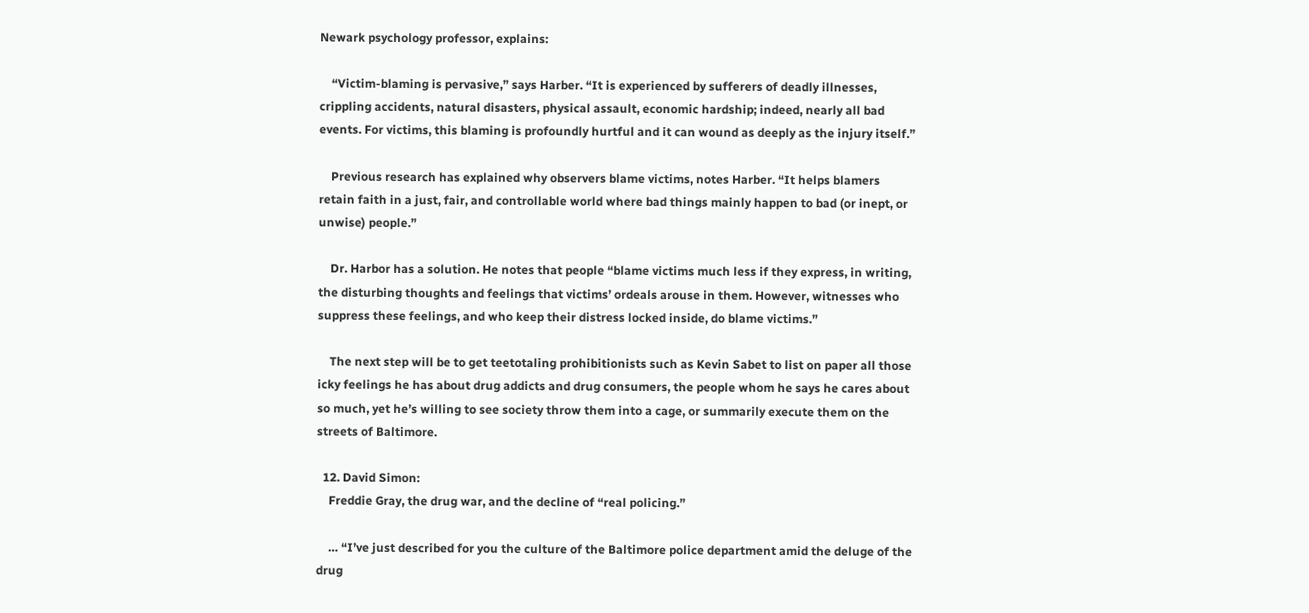Newark psychology professor, explains:

    “Victim-blaming is pervasive,” says Harber. “It is experienced by sufferers of deadly illnesses, crippling accidents, natural disasters, physical assault, economic hardship; indeed, nearly all bad events. For victims, this blaming is profoundly hurtful and it can wound as deeply as the injury itself.”

    Previous research has explained why observers blame victims, notes Harber. “It helps blamers retain faith in a just, fair, and controllable world where bad things mainly happen to bad (or inept, or unwise) people.”

    Dr. Harbor has a solution. He notes that people “blame victims much less if they express, in writing, the disturbing thoughts and feelings that victims’ ordeals arouse in them. However, witnesses who suppress these feelings, and who keep their distress locked inside, do blame victims.”

    The next step will be to get teetotaling prohibitionists such as Kevin Sabet to list on paper all those icky feelings he has about drug addicts and drug consumers, the people whom he says he cares about so much, yet he’s willing to see society throw them into a cage, or summarily execute them on the streets of Baltimore.

  12. David Simon:
    Freddie Gray, the drug war, and the decline of “real policing.”

    … “I’ve just described for you the culture of the Baltimore police department amid the deluge of the drug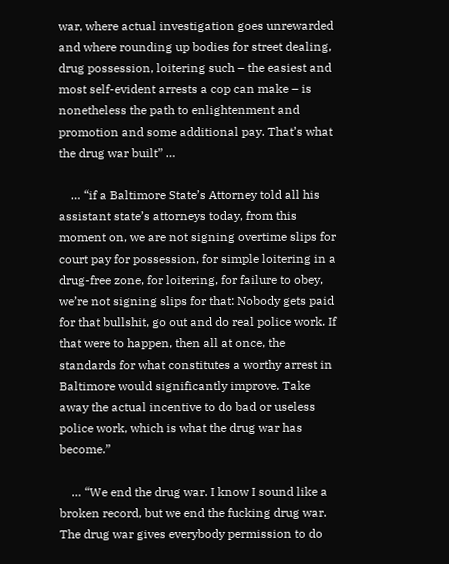war, where actual investigation goes unrewarded and where rounding up bodies for street dealing, drug possession, loitering such – the easiest and most self-evident arrests a cop can make – is nonetheless the path to enlightenment and promotion and some additional pay. That’s what the drug war built” …

    … “if a Baltimore State’s Attorney told all his assistant state’s attorneys today, from this moment on, we are not signing overtime slips for court pay for possession, for simple loitering in a drug-free zone, for loitering, for failure to obey, we’re not signing slips for that: Nobody gets paid for that bullshit, go out and do real police work. If that were to happen, then all at once, the standards for what constitutes a worthy arrest in Baltimore would significantly improve. Take away the actual incentive to do bad or useless police work, which is what the drug war has become.”

    … “We end the drug war. I know I sound like a broken record, but we end the fucking drug war. The drug war gives everybody permission to do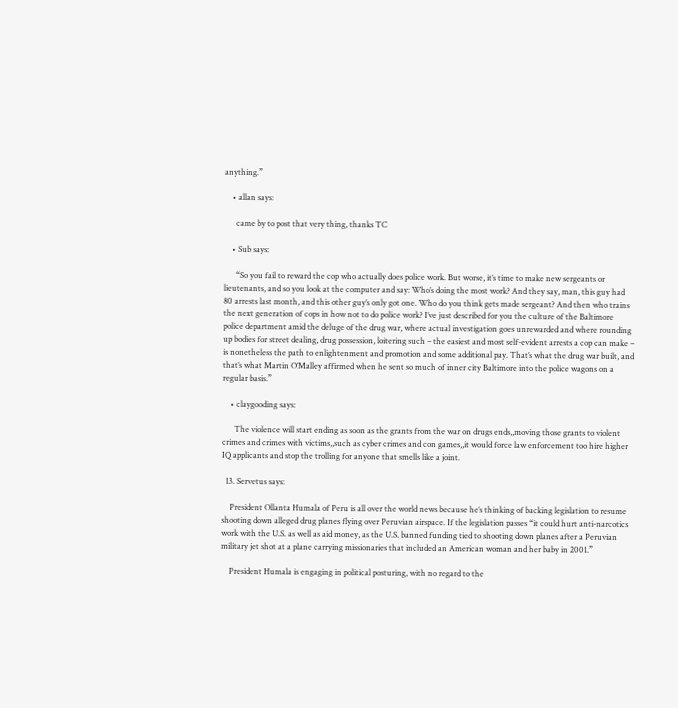anything.”

    • allan says:

      came by to post that very thing, thanks TC

    • Sub says:

      “So you fail to reward the cop who actually does police work. But worse, it’s time to make new sergeants or lieutenants, and so you look at the computer and say: Who’s doing the most work? And they say, man, this guy had 80 arrests last month, and this other guy’s only got one. Who do you think gets made sergeant? And then who trains the next generation of cops in how not to do police work? I’ve just described for you the culture of the Baltimore police department amid the deluge of the drug war, where actual investigation goes unrewarded and where rounding up bodies for street dealing, drug possession, loitering such – the easiest and most self-evident arrests a cop can make – is nonetheless the path to enlightenment and promotion and some additional pay. That’s what the drug war built, and that’s what Martin O’Malley affirmed when he sent so much of inner city Baltimore into the police wagons on a regular basis.”

    • claygooding says:

      The violence will start ending as soon as the grants from the war on drugs ends,,moving those grants to violent crimes and crimes with victims,,such as cyber crimes and con games,,it would force law enforcement too hire higher IQ applicants and stop the trolling for anyone that smells like a joint.

  13. Servetus says:

    President Ollanta Humala of Peru is all over the world news because he’s thinking of backing legislation to resume shooting down alleged drug planes flying over Peruvian airspace. If the legislation passes “it could hurt anti-narcotics work with the U.S. as well as aid money, as the U.S. banned funding tied to shooting down planes after a Peruvian military jet shot at a plane carrying missionaries that included an American woman and her baby in 2001.”

    President Humala is engaging in political posturing, with no regard to the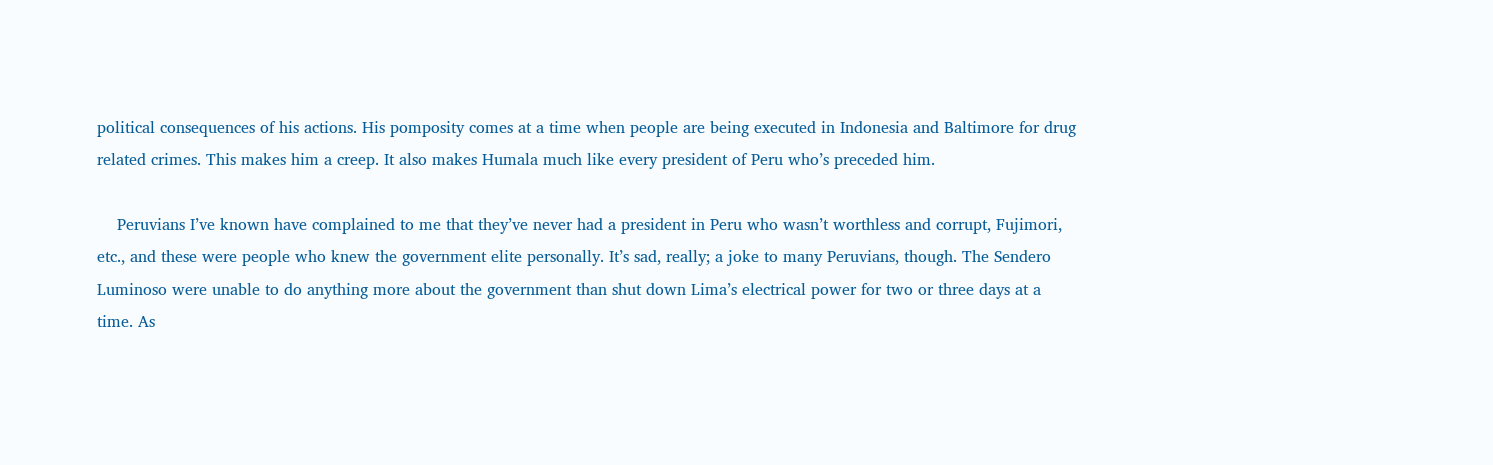political consequences of his actions. His pomposity comes at a time when people are being executed in Indonesia and Baltimore for drug related crimes. This makes him a creep. It also makes Humala much like every president of Peru who’s preceded him.

    Peruvians I’ve known have complained to me that they’ve never had a president in Peru who wasn’t worthless and corrupt, Fujimori, etc., and these were people who knew the government elite personally. It’s sad, really; a joke to many Peruvians, though. The Sendero Luminoso were unable to do anything more about the government than shut down Lima’s electrical power for two or three days at a time. As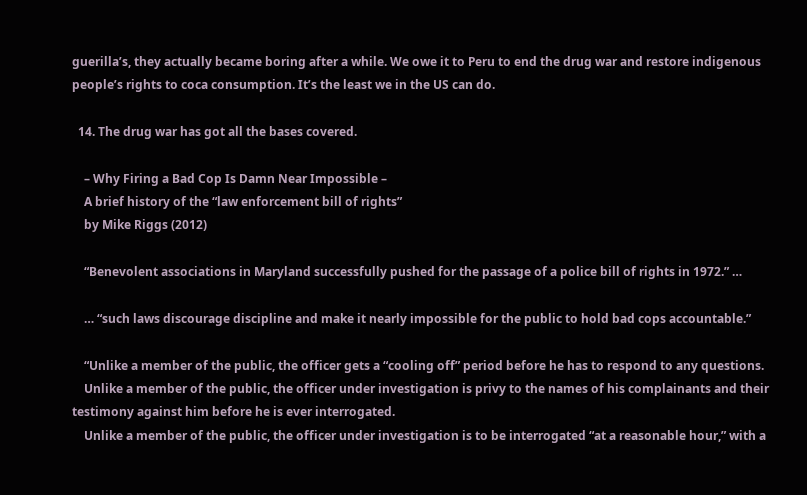guerilla’s, they actually became boring after a while. We owe it to Peru to end the drug war and restore indigenous people’s rights to coca consumption. It’s the least we in the US can do.

  14. The drug war has got all the bases covered.

    – Why Firing a Bad Cop Is Damn Near Impossible –
    A brief history of the “law enforcement bill of rights”
    by Mike Riggs (2012)

    “Benevolent associations in Maryland successfully pushed for the passage of a police bill of rights in 1972.” …

    … “such laws discourage discipline and make it nearly impossible for the public to hold bad cops accountable.”

    “Unlike a member of the public, the officer gets a “cooling off” period before he has to respond to any questions.
    Unlike a member of the public, the officer under investigation is privy to the names of his complainants and their testimony against him before he is ever interrogated.
    Unlike a member of the public, the officer under investigation is to be interrogated “at a reasonable hour,” with a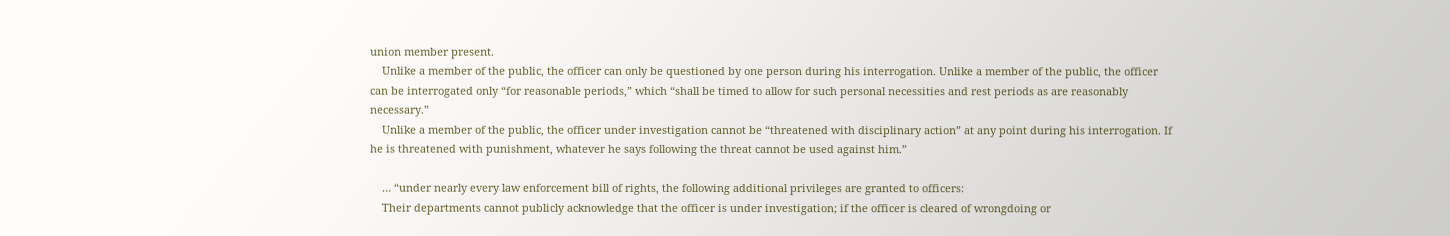union member present.
    Unlike a member of the public, the officer can only be questioned by one person during his interrogation. Unlike a member of the public, the officer can be interrogated only “for reasonable periods,” which “shall be timed to allow for such personal necessities and rest periods as are reasonably necessary.”
    Unlike a member of the public, the officer under investigation cannot be “threatened with disciplinary action” at any point during his interrogation. If he is threatened with punishment, whatever he says following the threat cannot be used against him.”

    … “under nearly every law enforcement bill of rights, the following additional privileges are granted to officers:
    Their departments cannot publicly acknowledge that the officer is under investigation; if the officer is cleared of wrongdoing or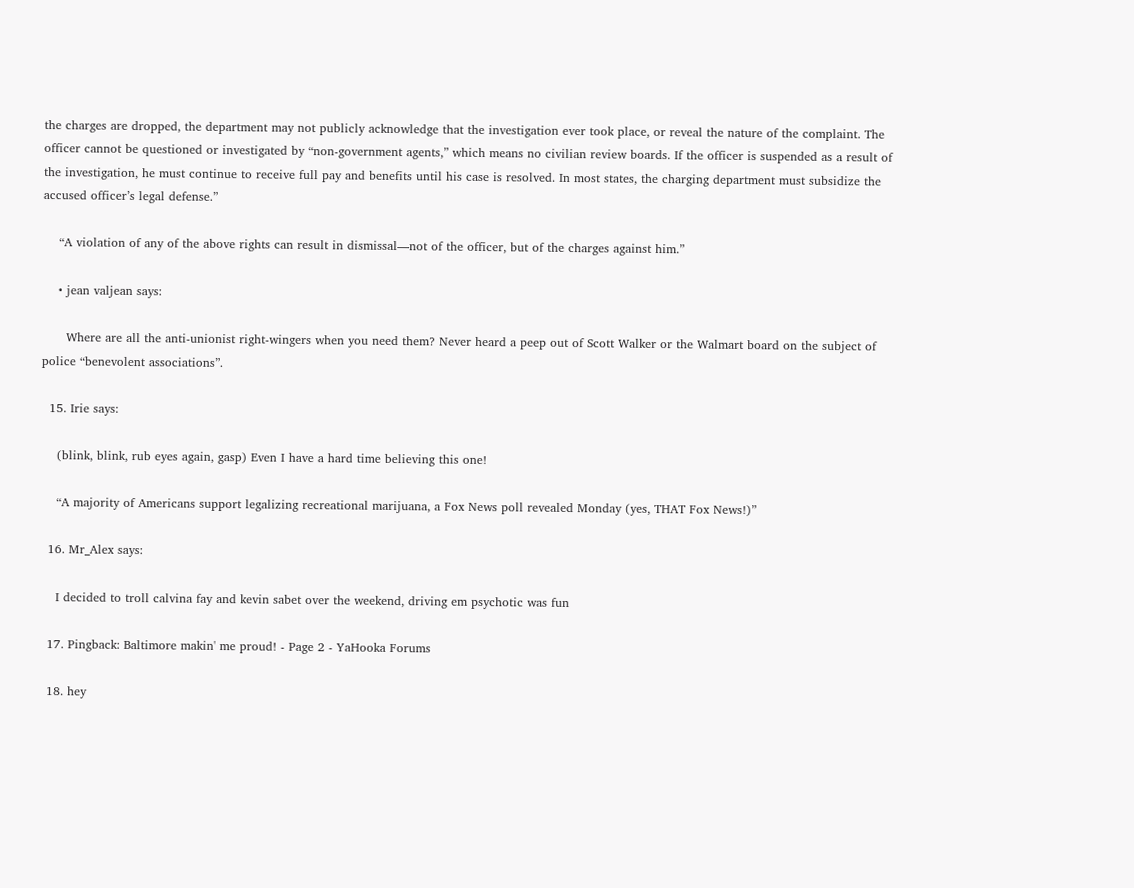the charges are dropped, the department may not publicly acknowledge that the investigation ever took place, or reveal the nature of the complaint. The officer cannot be questioned or investigated by “non-government agents,” which means no civilian review boards. If the officer is suspended as a result of the investigation, he must continue to receive full pay and benefits until his case is resolved. In most states, the charging department must subsidize the accused officer’s legal defense.”

    “A violation of any of the above rights can result in dismissal—not of the officer, but of the charges against him.”

    • jean valjean says:

      Where are all the anti-unionist right-wingers when you need them? Never heard a peep out of Scott Walker or the Walmart board on the subject of police “benevolent associations”.

  15. Irie says:

    (blink, blink, rub eyes again, gasp) Even I have a hard time believing this one!

    “A majority of Americans support legalizing recreational marijuana, a Fox News poll revealed Monday (yes, THAT Fox News!)”

  16. Mr_Alex says:

    I decided to troll calvina fay and kevin sabet over the weekend, driving em psychotic was fun

  17. Pingback: Baltimore makin' me proud! - Page 2 - YaHooka Forums

  18. hey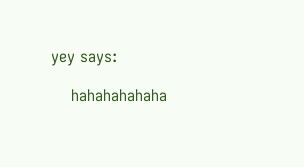yey says:

    hahahahahaha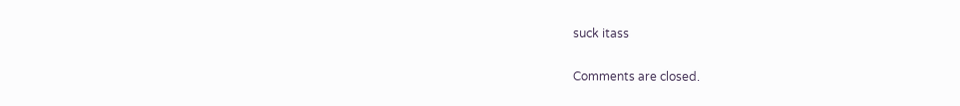suck itass

Comments are closed.